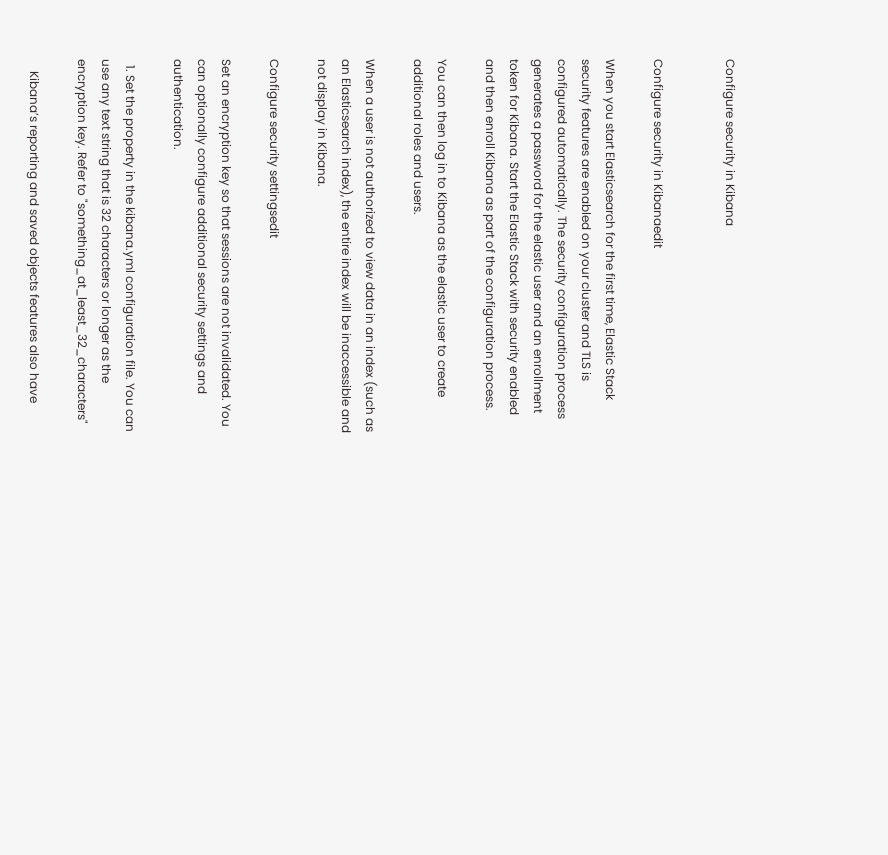Configure security in Kibana


Configure security in Kibanaedit

When you start Elasticsearch for the first time, Elastic Stack security features are enabled on your cluster and TLS is configured automatically. The security configuration process generates a password for the elastic user and an enrollment token for Kibana. Start the Elastic Stack with security enabled and then enroll Kibana as part of the configuration process.

You can then log in to Kibana as the elastic user to create additional roles and users.

When a user is not authorized to view data in an index (such as an Elasticsearch index), the entire index will be inaccessible and not display in Kibana.

Configure security settingsedit

Set an encryption key so that sessions are not invalidated. You can optionally configure additional security settings and authentication.

  1. Set the property in the kibana.yml configuration file. You can use any text string that is 32 characters or longer as the encryption key. Refer to "something_at_least_32_characters"

    Kibana’s reporting and saved objects features also have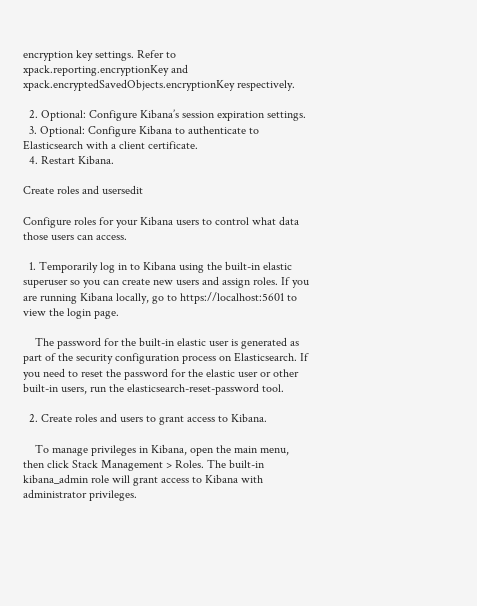encryption key settings. Refer to xpack.reporting.encryptionKey and xpack.encryptedSavedObjects.encryptionKey respectively.

  2. Optional: Configure Kibana’s session expiration settings.
  3. Optional: Configure Kibana to authenticate to Elasticsearch with a client certificate.
  4. Restart Kibana.

Create roles and usersedit

Configure roles for your Kibana users to control what data those users can access.

  1. Temporarily log in to Kibana using the built-in elastic superuser so you can create new users and assign roles. If you are running Kibana locally, go to https://localhost:5601 to view the login page.

    The password for the built-in elastic user is generated as part of the security configuration process on Elasticsearch. If you need to reset the password for the elastic user or other built-in users, run the elasticsearch-reset-password tool.

  2. Create roles and users to grant access to Kibana.

    To manage privileges in Kibana, open the main menu, then click Stack Management > Roles. The built-in kibana_admin role will grant access to Kibana with administrator privileges.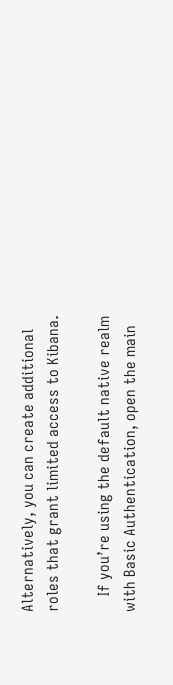Alternatively, you can create additional roles that grant limited access to Kibana.

    If you’re using the default native realm with Basic Authentication, open the main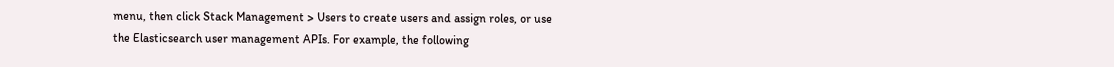menu, then click Stack Management > Users to create users and assign roles, or use the Elasticsearch user management APIs. For example, the following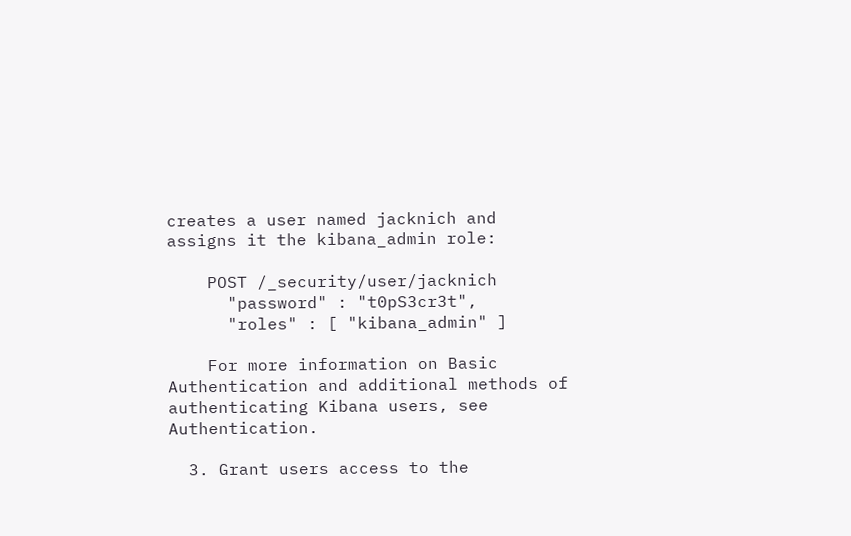creates a user named jacknich and assigns it the kibana_admin role:

    POST /_security/user/jacknich
      "password" : "t0pS3cr3t",
      "roles" : [ "kibana_admin" ]

    For more information on Basic Authentication and additional methods of authenticating Kibana users, see Authentication.

  3. Grant users access to the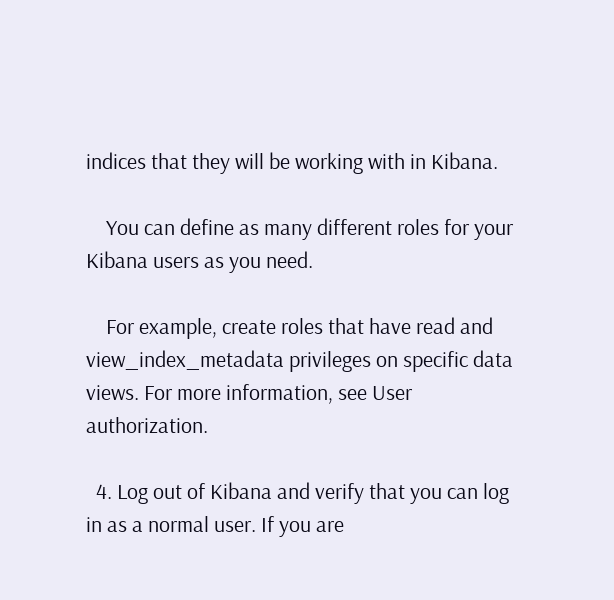indices that they will be working with in Kibana.

    You can define as many different roles for your Kibana users as you need.

    For example, create roles that have read and view_index_metadata privileges on specific data views. For more information, see User authorization.

  4. Log out of Kibana and verify that you can log in as a normal user. If you are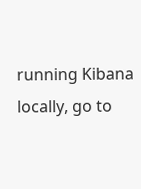running Kibana locally, go to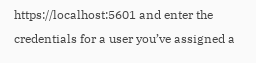https://localhost:5601 and enter the credentials for a user you’ve assigned a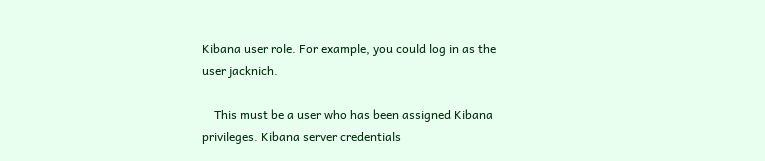Kibana user role. For example, you could log in as the user jacknich.

    This must be a user who has been assigned Kibana privileges. Kibana server credentials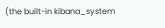(the built-in kibana_system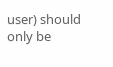user) should only be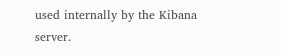used internally by the Kibana server.